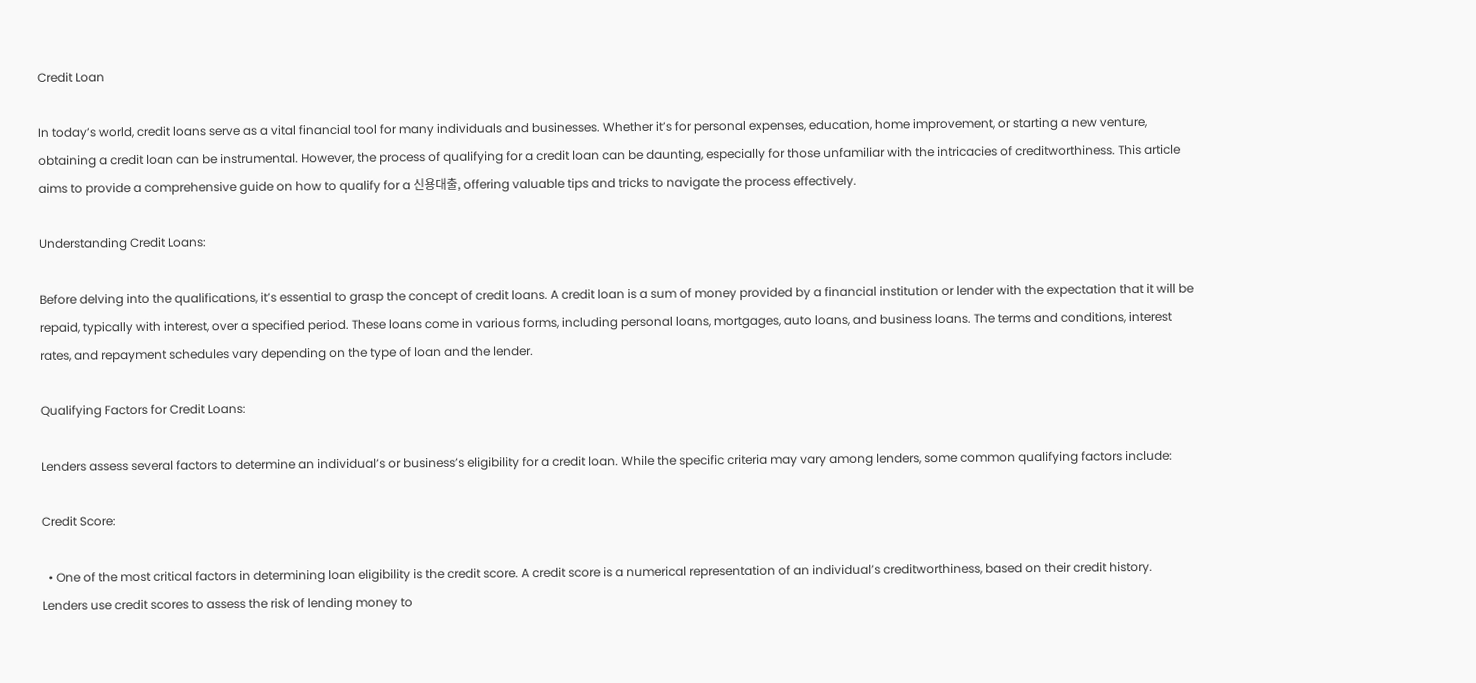Credit Loan

In today’s world, credit loans serve as a vital financial tool for many individuals and businesses. Whether it’s for personal expenses, education, home improvement, or starting a new venture, obtaining a credit loan can be instrumental. However, the process of qualifying for a credit loan can be daunting, especially for those unfamiliar with the intricacies of creditworthiness. This article aims to provide a comprehensive guide on how to qualify for a 신용대출, offering valuable tips and tricks to navigate the process effectively.

Understanding Credit Loans:

Before delving into the qualifications, it’s essential to grasp the concept of credit loans. A credit loan is a sum of money provided by a financial institution or lender with the expectation that it will be repaid, typically with interest, over a specified period. These loans come in various forms, including personal loans, mortgages, auto loans, and business loans. The terms and conditions, interest rates, and repayment schedules vary depending on the type of loan and the lender.

Qualifying Factors for Credit Loans:

Lenders assess several factors to determine an individual’s or business’s eligibility for a credit loan. While the specific criteria may vary among lenders, some common qualifying factors include:

Credit Score:

  • One of the most critical factors in determining loan eligibility is the credit score. A credit score is a numerical representation of an individual’s creditworthiness, based on their credit history. Lenders use credit scores to assess the risk of lending money to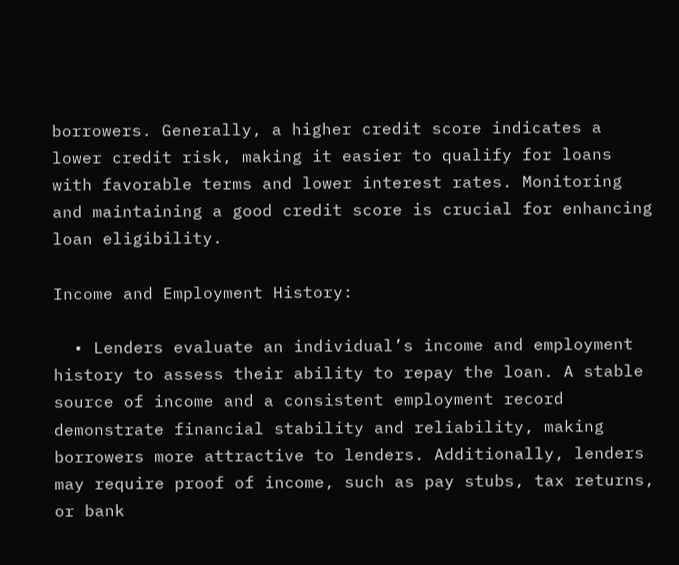borrowers. Generally, a higher credit score indicates a lower credit risk, making it easier to qualify for loans with favorable terms and lower interest rates. Monitoring and maintaining a good credit score is crucial for enhancing loan eligibility.

Income and Employment History:

  • Lenders evaluate an individual’s income and employment history to assess their ability to repay the loan. A stable source of income and a consistent employment record demonstrate financial stability and reliability, making borrowers more attractive to lenders. Additionally, lenders may require proof of income, such as pay stubs, tax returns, or bank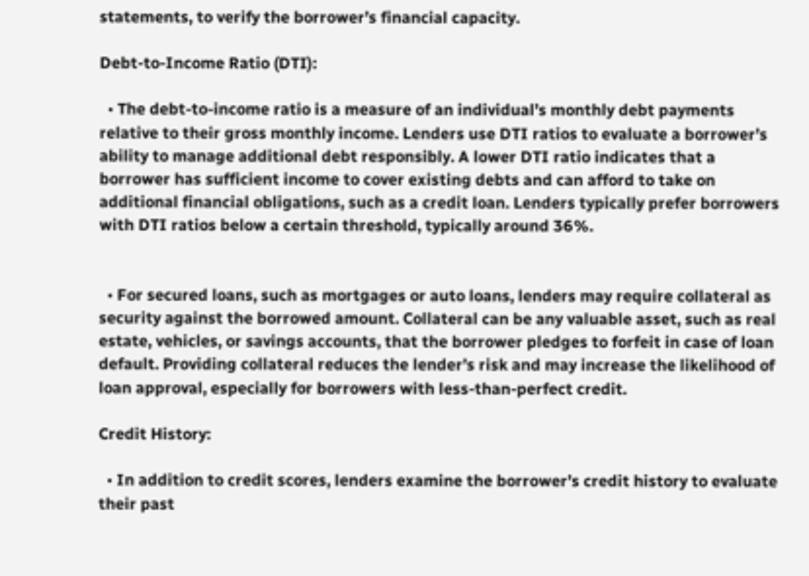statements, to verify the borrower’s financial capacity.

Debt-to-Income Ratio (DTI):

  • The debt-to-income ratio is a measure of an individual’s monthly debt payments relative to their gross monthly income. Lenders use DTI ratios to evaluate a borrower’s ability to manage additional debt responsibly. A lower DTI ratio indicates that a borrower has sufficient income to cover existing debts and can afford to take on additional financial obligations, such as a credit loan. Lenders typically prefer borrowers with DTI ratios below a certain threshold, typically around 36%.


  • For secured loans, such as mortgages or auto loans, lenders may require collateral as security against the borrowed amount. Collateral can be any valuable asset, such as real estate, vehicles, or savings accounts, that the borrower pledges to forfeit in case of loan default. Providing collateral reduces the lender’s risk and may increase the likelihood of loan approval, especially for borrowers with less-than-perfect credit.

Credit History:

  • In addition to credit scores, lenders examine the borrower’s credit history to evaluate their past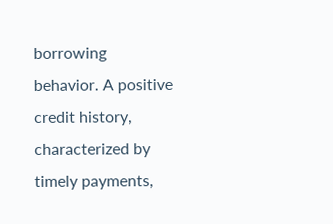borrowing behavior. A positive credit history, characterized by timely payments,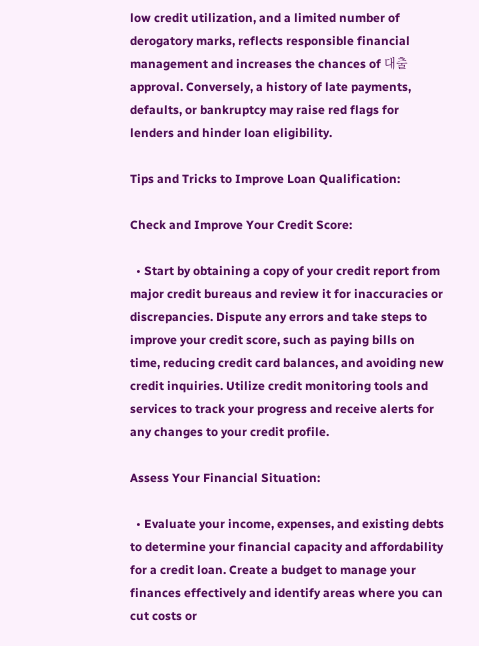low credit utilization, and a limited number of derogatory marks, reflects responsible financial management and increases the chances of 대출 approval. Conversely, a history of late payments, defaults, or bankruptcy may raise red flags for lenders and hinder loan eligibility.

Tips and Tricks to Improve Loan Qualification:

Check and Improve Your Credit Score:

  • Start by obtaining a copy of your credit report from major credit bureaus and review it for inaccuracies or discrepancies. Dispute any errors and take steps to improve your credit score, such as paying bills on time, reducing credit card balances, and avoiding new credit inquiries. Utilize credit monitoring tools and services to track your progress and receive alerts for any changes to your credit profile.

Assess Your Financial Situation:

  • Evaluate your income, expenses, and existing debts to determine your financial capacity and affordability for a credit loan. Create a budget to manage your finances effectively and identify areas where you can cut costs or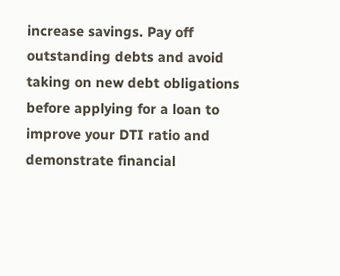increase savings. Pay off outstanding debts and avoid taking on new debt obligations before applying for a loan to improve your DTI ratio and demonstrate financial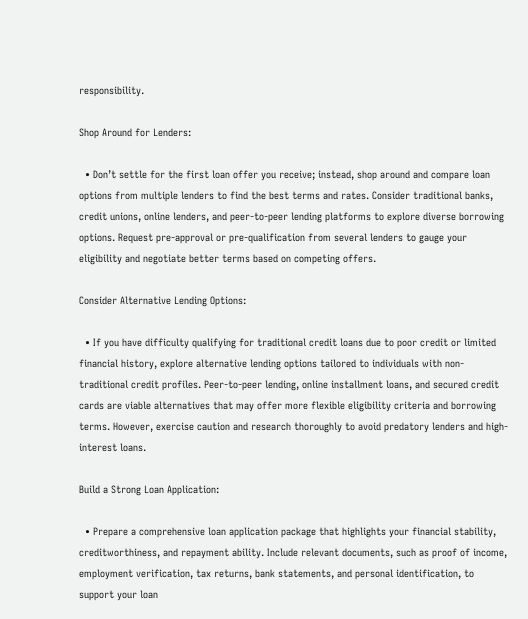responsibility.

Shop Around for Lenders:

  • Don’t settle for the first loan offer you receive; instead, shop around and compare loan options from multiple lenders to find the best terms and rates. Consider traditional banks, credit unions, online lenders, and peer-to-peer lending platforms to explore diverse borrowing options. Request pre-approval or pre-qualification from several lenders to gauge your eligibility and negotiate better terms based on competing offers.

Consider Alternative Lending Options:

  • If you have difficulty qualifying for traditional credit loans due to poor credit or limited financial history, explore alternative lending options tailored to individuals with non-traditional credit profiles. Peer-to-peer lending, online installment loans, and secured credit cards are viable alternatives that may offer more flexible eligibility criteria and borrowing terms. However, exercise caution and research thoroughly to avoid predatory lenders and high-interest loans.

Build a Strong Loan Application:

  • Prepare a comprehensive loan application package that highlights your financial stability, creditworthiness, and repayment ability. Include relevant documents, such as proof of income, employment verification, tax returns, bank statements, and personal identification, to support your loan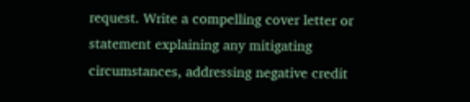request. Write a compelling cover letter or statement explaining any mitigating circumstances, addressing negative credit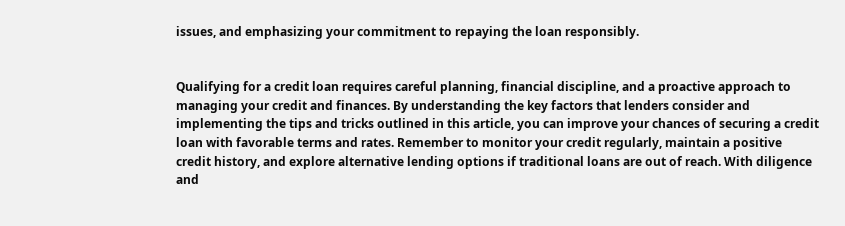issues, and emphasizing your commitment to repaying the loan responsibly.


Qualifying for a credit loan requires careful planning, financial discipline, and a proactive approach to managing your credit and finances. By understanding the key factors that lenders consider and implementing the tips and tricks outlined in this article, you can improve your chances of securing a credit loan with favorable terms and rates. Remember to monitor your credit regularly, maintain a positive credit history, and explore alternative lending options if traditional loans are out of reach. With diligence and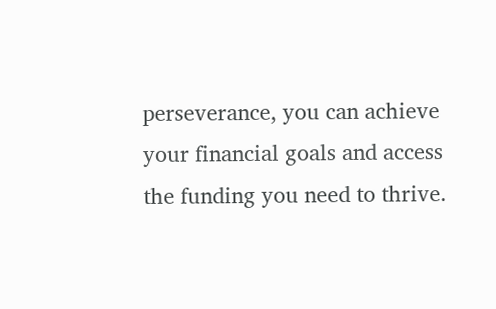perseverance, you can achieve your financial goals and access the funding you need to thrive.